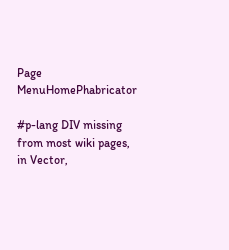Page MenuHomePhabricator

#p-lang DIV missing from most wiki pages, in Vector,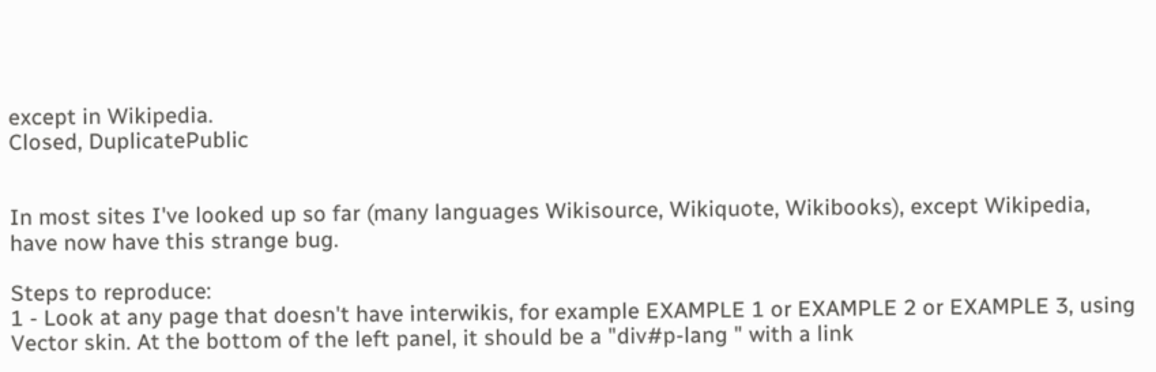except in Wikipedia.
Closed, DuplicatePublic


In most sites I've looked up so far (many languages Wikisource, Wikiquote, Wikibooks), except Wikipedia, have now have this strange bug.

Steps to reproduce:
1 - Look at any page that doesn't have interwikis, for example EXAMPLE 1 or EXAMPLE 2 or EXAMPLE 3, using Vector skin. At the bottom of the left panel, it should be a "div#p-lang " with a link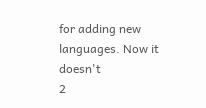for adding new languages. Now it doesn't
2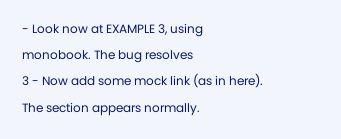- Look now at EXAMPLE 3, using monobook. The bug resolves
3 - Now add some mock link (as in here). The section appears normally.